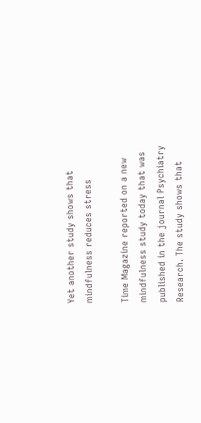Yet another study shows that mindfulness reduces stress

Time Magazine reported on a new mindfulness study today that was published in the journal Psychiatry Research. The study shows that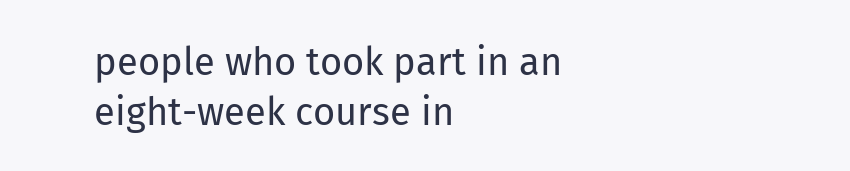people who took part in an eight-week course in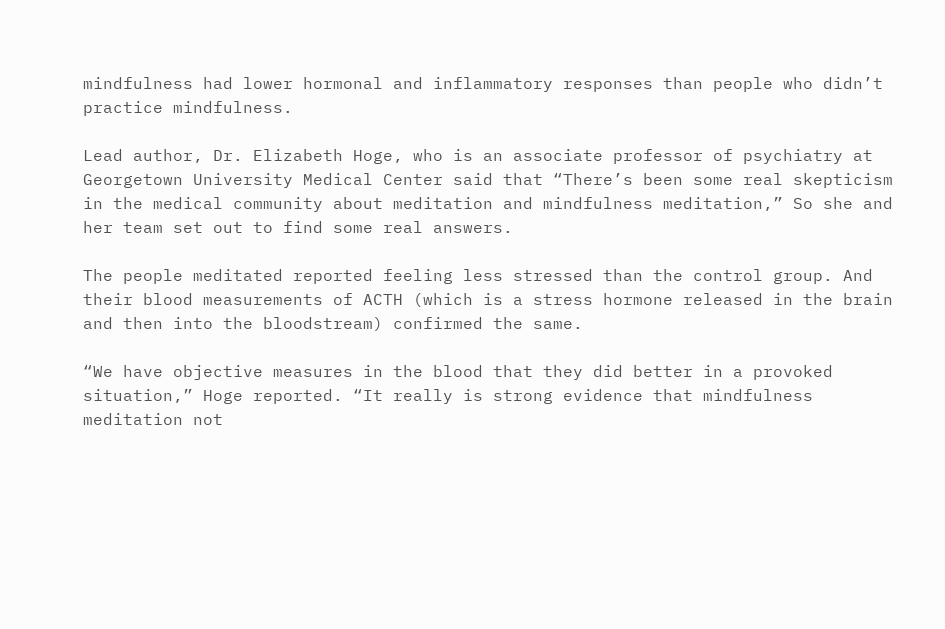mindfulness had lower hormonal and inflammatory responses than people who didn’t practice mindfulness.

Lead author, Dr. Elizabeth Hoge, who is an associate professor of psychiatry at Georgetown University Medical Center said that “There’s been some real skepticism in the medical community about meditation and mindfulness meditation,” So she and her team set out to find some real answers.

The people meditated reported feeling less stressed than the control group. And their blood measurements of ACTH (which is a stress hormone released in the brain and then into the bloodstream) confirmed the same.

“We have objective measures in the blood that they did better in a provoked situation,” Hoge reported. “It really is strong evidence that mindfulness meditation not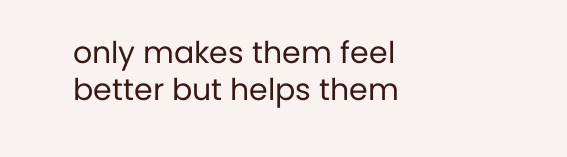only makes them feel better but helps them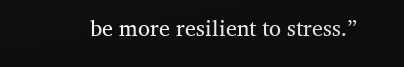be more resilient to stress.”